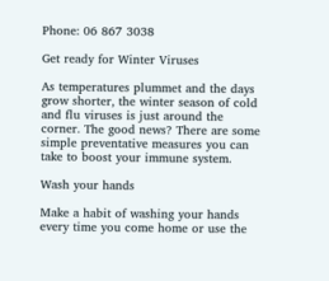Phone: 06 867 3038

Get ready for Winter Viruses

As temperatures plummet and the days grow shorter, the winter season of cold and flu viruses is just around the corner. The good news? There are some simple preventative measures you can take to boost your immune system.

Wash your hands

Make a habit of washing your hands every time you come home or use the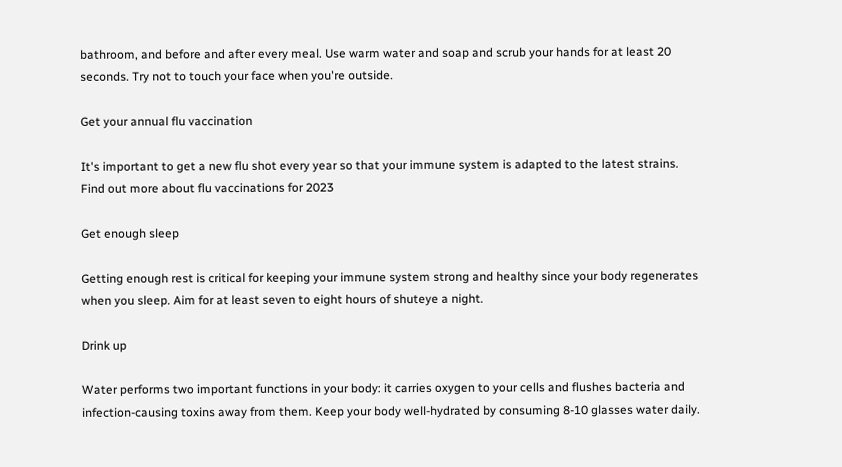bathroom, and before and after every meal. Use warm water and soap and scrub your hands for at least 20 seconds. Try not to touch your face when you're outside.

Get your annual flu vaccination

It's important to get a new flu shot every year so that your immune system is adapted to the latest strains. Find out more about flu vaccinations for 2023

Get enough sleep

Getting enough rest is critical for keeping your immune system strong and healthy since your body regenerates when you sleep. Aim for at least seven to eight hours of shuteye a night.

Drink up

Water performs two important functions in your body: it carries oxygen to your cells and flushes bacteria and infection-causing toxins away from them. Keep your body well-hydrated by consuming 8-10 glasses water daily.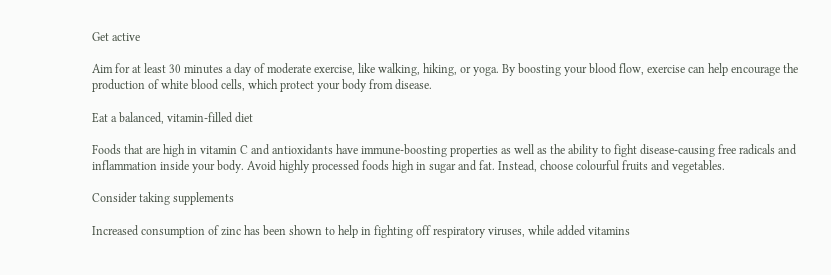Get active

Aim for at least 30 minutes a day of moderate exercise, like walking, hiking, or yoga. By boosting your blood flow, exercise can help encourage the production of white blood cells, which protect your body from disease.

Eat a balanced, vitamin-filled diet

Foods that are high in vitamin C and antioxidants have immune-boosting properties as well as the ability to fight disease-causing free radicals and inflammation inside your body. Avoid highly processed foods high in sugar and fat. Instead, choose colourful fruits and vegetables.

Consider taking supplements

Increased consumption of zinc has been shown to help in fighting off respiratory viruses, while added vitamins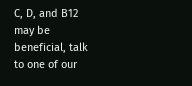C, D, and B12 may be beneficial, talk to one of our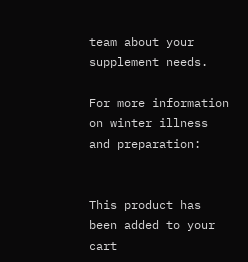team about your supplement needs.

For more information on winter illness and preparation:


This product has been added to your cart